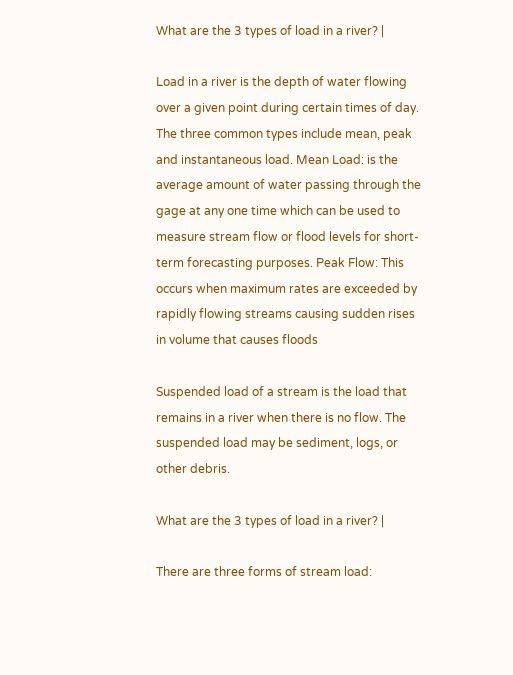What are the 3 types of load in a river? |

Load in a river is the depth of water flowing over a given point during certain times of day. The three common types include mean, peak and instantaneous load. Mean Load: is the average amount of water passing through the gage at any one time which can be used to measure stream flow or flood levels for short-term forecasting purposes. Peak Flow: This occurs when maximum rates are exceeded by rapidly flowing streams causing sudden rises in volume that causes floods

Suspended load of a stream is the load that remains in a river when there is no flow. The suspended load may be sediment, logs, or other debris.

What are the 3 types of load in a river? |

There are three forms of stream load: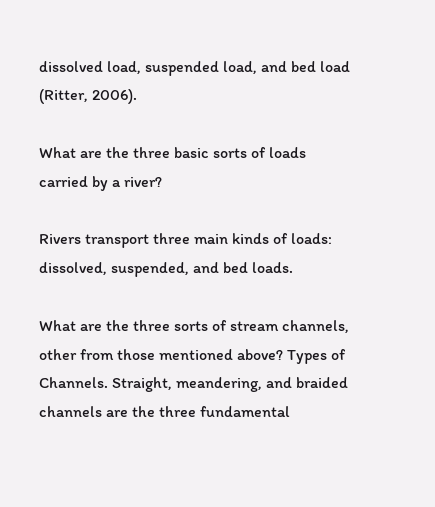dissolved load, suspended load, and bed load (Ritter, 2006).

What are the three basic sorts of loads carried by a river?

Rivers transport three main kinds of loads: dissolved, suspended, and bed loads.

What are the three sorts of stream channels, other from those mentioned above? Types of Channels. Straight, meandering, and braided channels are the three fundamental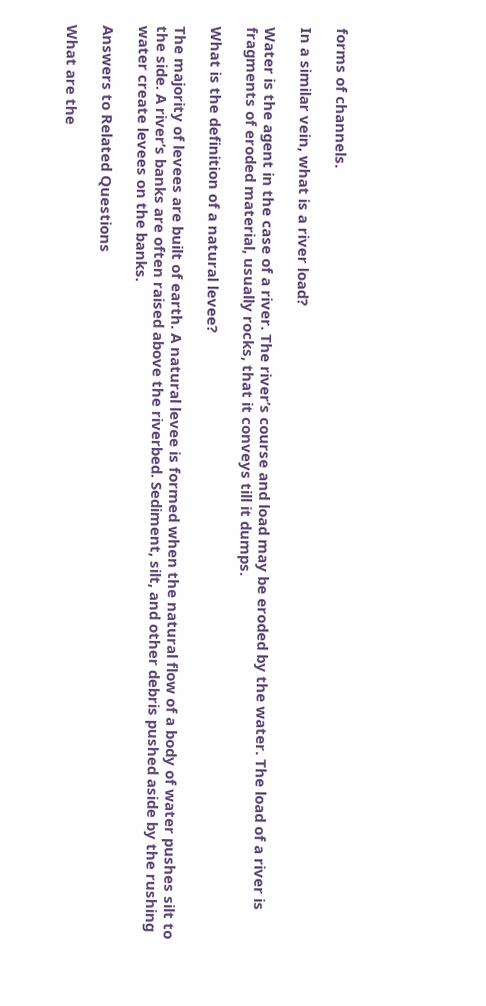forms of channels.

In a similar vein, what is a river load?

Water is the agent in the case of a river. The river’s course and load may be eroded by the water. The load of a river is fragments of eroded material, usually rocks, that it conveys till it dumps.

What is the definition of a natural levee?

The majority of levees are built of earth. A natural levee is formed when the natural flow of a body of water pushes silt to the side. A river’s banks are often raised above the riverbed. Sediment, silt, and other debris pushed aside by the rushing water create levees on the banks.

Answers to Related Questions

What are the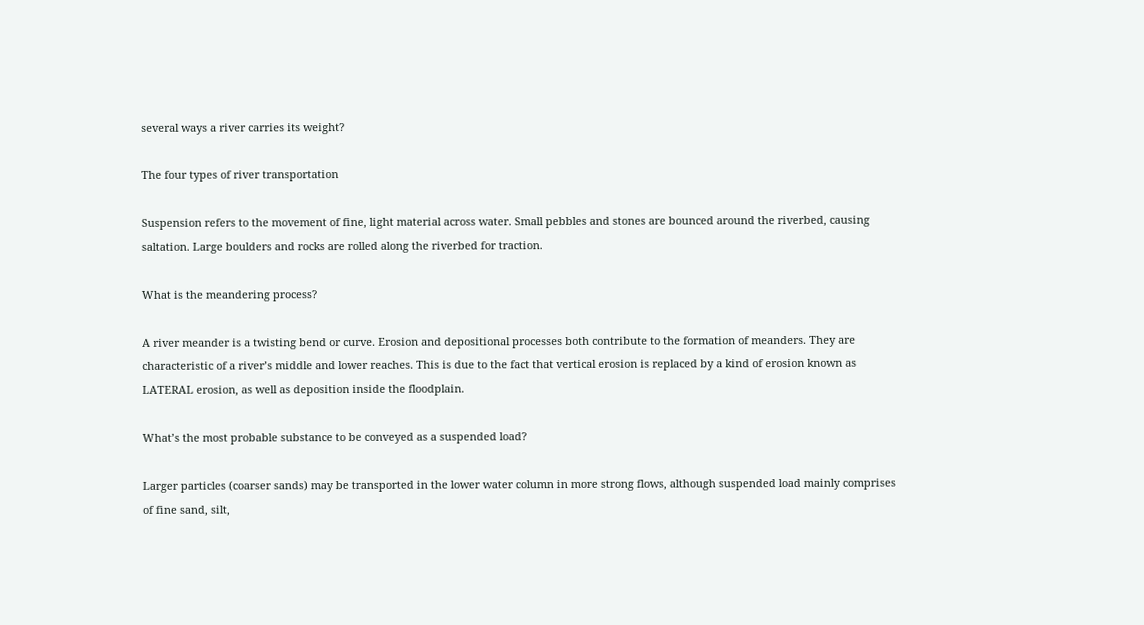several ways a river carries its weight?

The four types of river transportation

Suspension refers to the movement of fine, light material across water. Small pebbles and stones are bounced around the riverbed, causing saltation. Large boulders and rocks are rolled along the riverbed for traction.

What is the meandering process?

A river meander is a twisting bend or curve. Erosion and depositional processes both contribute to the formation of meanders. They are characteristic of a river’s middle and lower reaches. This is due to the fact that vertical erosion is replaced by a kind of erosion known as LATERAL erosion, as well as deposition inside the floodplain.

What’s the most probable substance to be conveyed as a suspended load?

Larger particles (coarser sands) may be transported in the lower water column in more strong flows, although suspended load mainly comprises of fine sand, silt,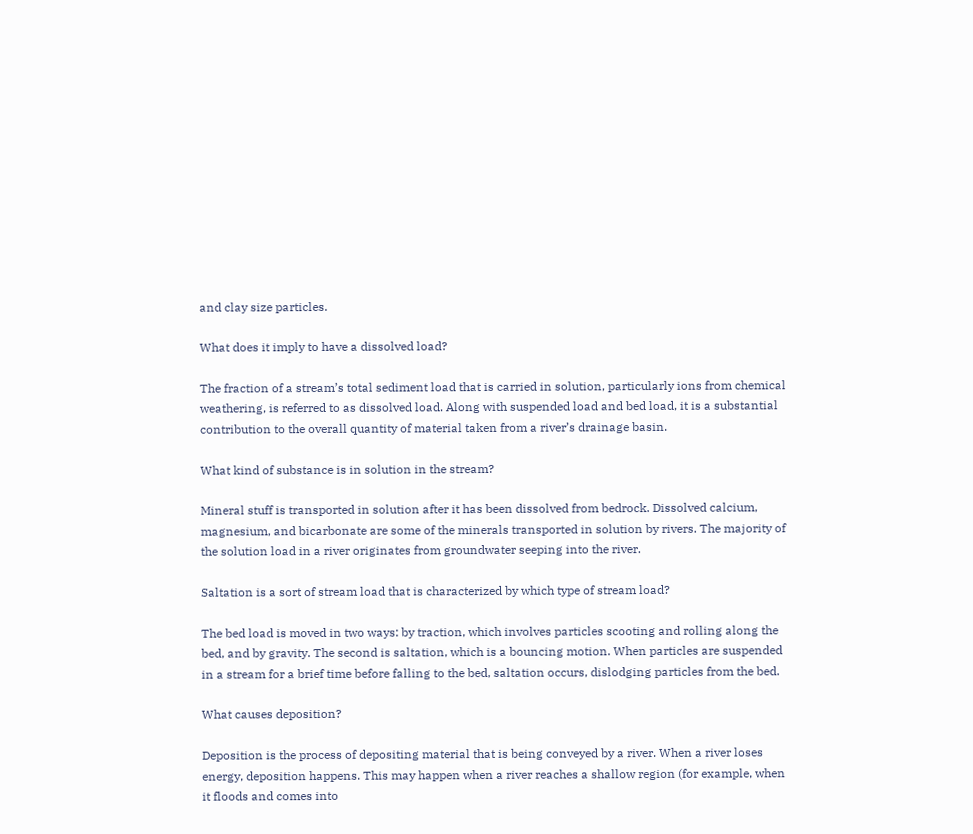and clay size particles.

What does it imply to have a dissolved load?

The fraction of a stream’s total sediment load that is carried in solution, particularly ions from chemical weathering, is referred to as dissolved load. Along with suspended load and bed load, it is a substantial contribution to the overall quantity of material taken from a river’s drainage basin.

What kind of substance is in solution in the stream?

Mineral stuff is transported in solution after it has been dissolved from bedrock. Dissolved calcium, magnesium, and bicarbonate are some of the minerals transported in solution by rivers. The majority of the solution load in a river originates from groundwater seeping into the river.

Saltation is a sort of stream load that is characterized by which type of stream load?

The bed load is moved in two ways: by traction, which involves particles scooting and rolling along the bed, and by gravity. The second is saltation, which is a bouncing motion. When particles are suspended in a stream for a brief time before falling to the bed, saltation occurs, dislodging particles from the bed.

What causes deposition?

Deposition is the process of depositing material that is being conveyed by a river. When a river loses energy, deposition happens. This may happen when a river reaches a shallow region (for example, when it floods and comes into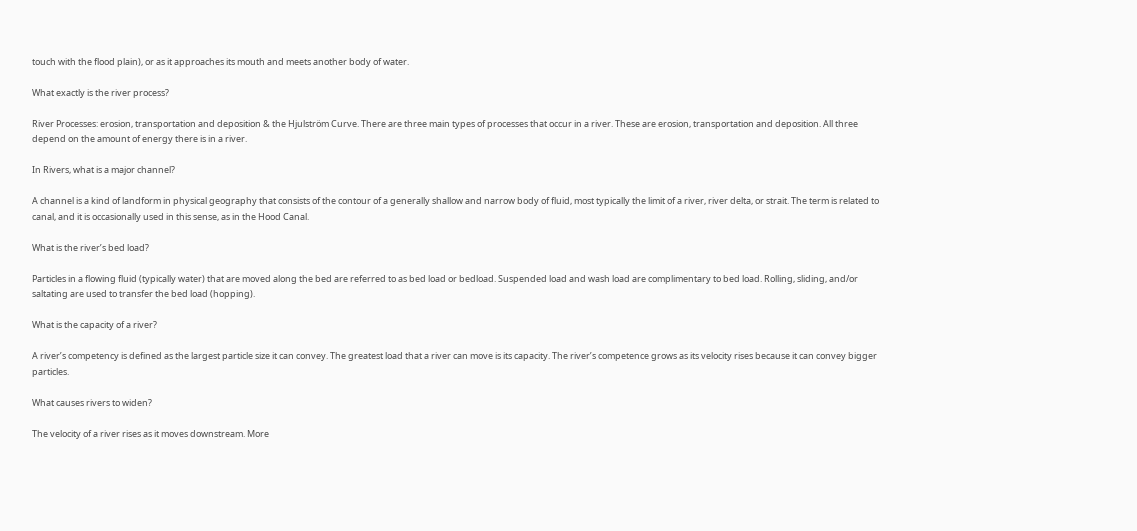touch with the flood plain), or as it approaches its mouth and meets another body of water.

What exactly is the river process?

River Processes: erosion, transportation and deposition & the Hjulström Curve. There are three main types of processes that occur in a river. These are erosion, transportation and deposition. All three depend on the amount of energy there is in a river.

In Rivers, what is a major channel?

A channel is a kind of landform in physical geography that consists of the contour of a generally shallow and narrow body of fluid, most typically the limit of a river, river delta, or strait. The term is related to canal, and it is occasionally used in this sense, as in the Hood Canal.

What is the river’s bed load?

Particles in a flowing fluid (typically water) that are moved along the bed are referred to as bed load or bedload. Suspended load and wash load are complimentary to bed load. Rolling, sliding, and/or saltating are used to transfer the bed load (hopping).

What is the capacity of a river?

A river’s competency is defined as the largest particle size it can convey. The greatest load that a river can move is its capacity. The river’s competence grows as its velocity rises because it can convey bigger particles.

What causes rivers to widen?

The velocity of a river rises as it moves downstream. More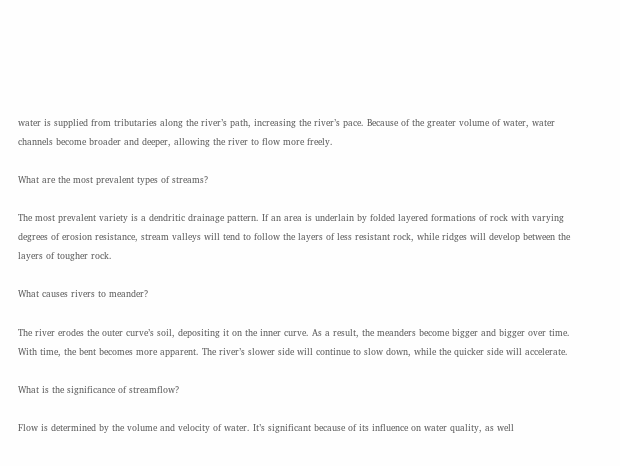water is supplied from tributaries along the river’s path, increasing the river’s pace. Because of the greater volume of water, water channels become broader and deeper, allowing the river to flow more freely.

What are the most prevalent types of streams?

The most prevalent variety is a dendritic drainage pattern. If an area is underlain by folded layered formations of rock with varying degrees of erosion resistance, stream valleys will tend to follow the layers of less resistant rock, while ridges will develop between the layers of tougher rock.

What causes rivers to meander?

The river erodes the outer curve’s soil, depositing it on the inner curve. As a result, the meanders become bigger and bigger over time. With time, the bent becomes more apparent. The river’s slower side will continue to slow down, while the quicker side will accelerate.

What is the significance of streamflow?

Flow is determined by the volume and velocity of water. It’s significant because of its influence on water quality, as well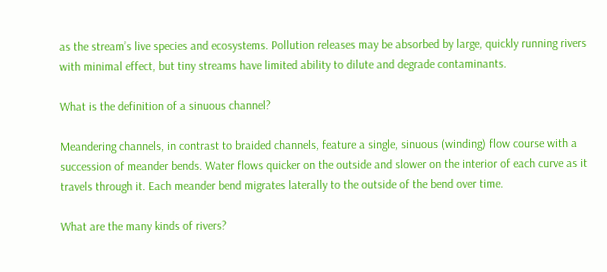as the stream’s live species and ecosystems. Pollution releases may be absorbed by large, quickly running rivers with minimal effect, but tiny streams have limited ability to dilute and degrade contaminants.

What is the definition of a sinuous channel?

Meandering channels, in contrast to braided channels, feature a single, sinuous (winding) flow course with a succession of meander bends. Water flows quicker on the outside and slower on the interior of each curve as it travels through it. Each meander bend migrates laterally to the outside of the bend over time.

What are the many kinds of rivers?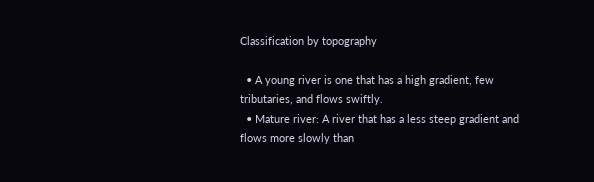Classification by topography

  • A young river is one that has a high gradient, few tributaries, and flows swiftly.
  • Mature river: A river that has a less steep gradient and flows more slowly than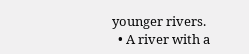younger rivers.
  • A river with a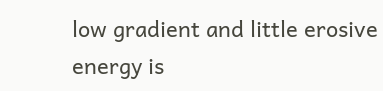low gradient and little erosive energy is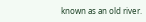known as an old river.